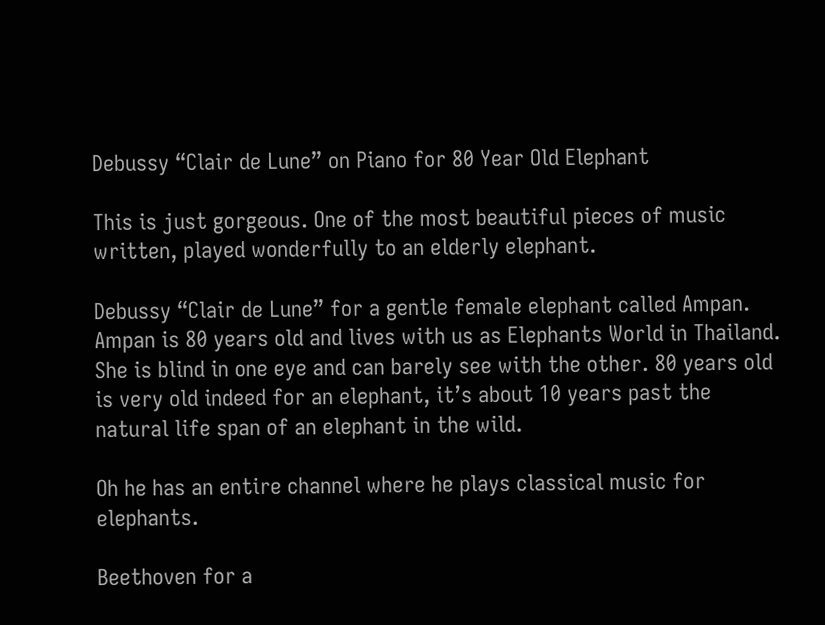Debussy “Clair de Lune” on Piano for 80 Year Old Elephant

This is just gorgeous. One of the most beautiful pieces of music written, played wonderfully to an elderly elephant.

Debussy “Clair de Lune” for a gentle female elephant called Ampan. Ampan is 80 years old and lives with us as Elephants World in Thailand. She is blind in one eye and can barely see with the other. 80 years old is very old indeed for an elephant, it’s about 10 years past the natural life span of an elephant in the wild.

Oh he has an entire channel where he plays classical music for elephants.

Beethoven for a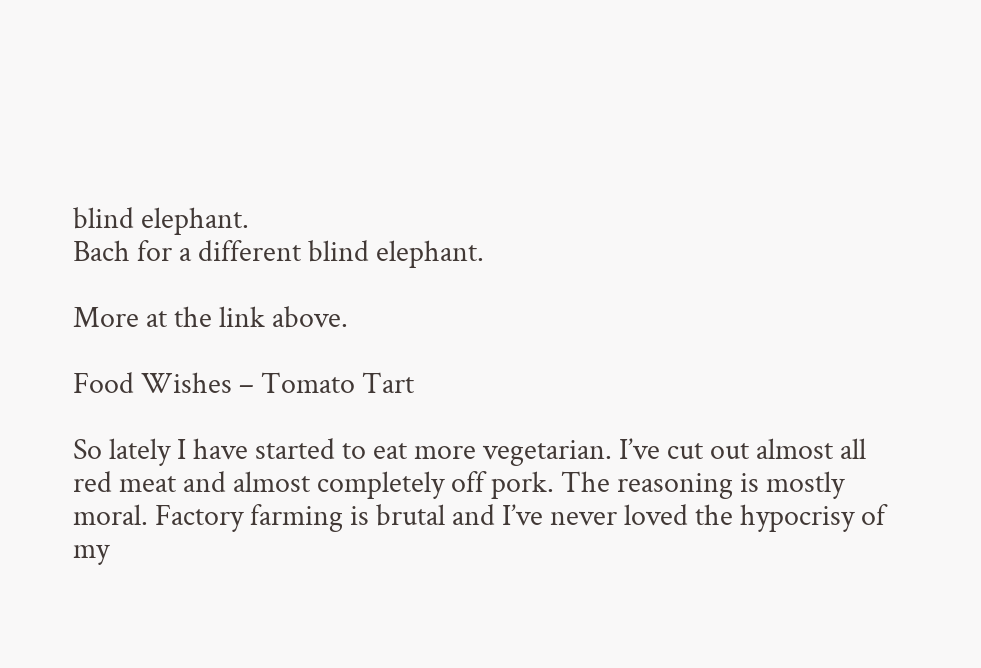blind elephant.
Bach for a different blind elephant.

More at the link above.

Food Wishes – Tomato Tart

So lately I have started to eat more vegetarian. I’ve cut out almost all red meat and almost completely off pork. The reasoning is mostly moral. Factory farming is brutal and I’ve never loved the hypocrisy of my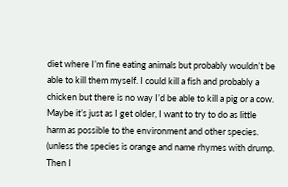diet where I’m fine eating animals but probably wouldn’t be able to kill them myself. I could kill a fish and probably a chicken but there is no way I’d be able to kill a pig or a cow. Maybe it’s just as I get older, I want to try to do as little harm as possible to the environment and other species. (unless the species is orange and name rhymes with drump. Then I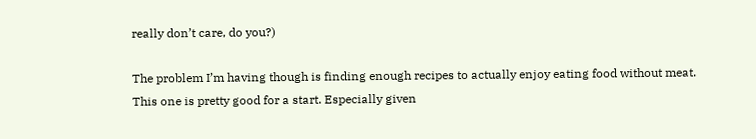really don’t care, do you?)

The problem I’m having though is finding enough recipes to actually enjoy eating food without meat. This one is pretty good for a start. Especially given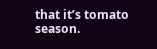that it’s tomato season.